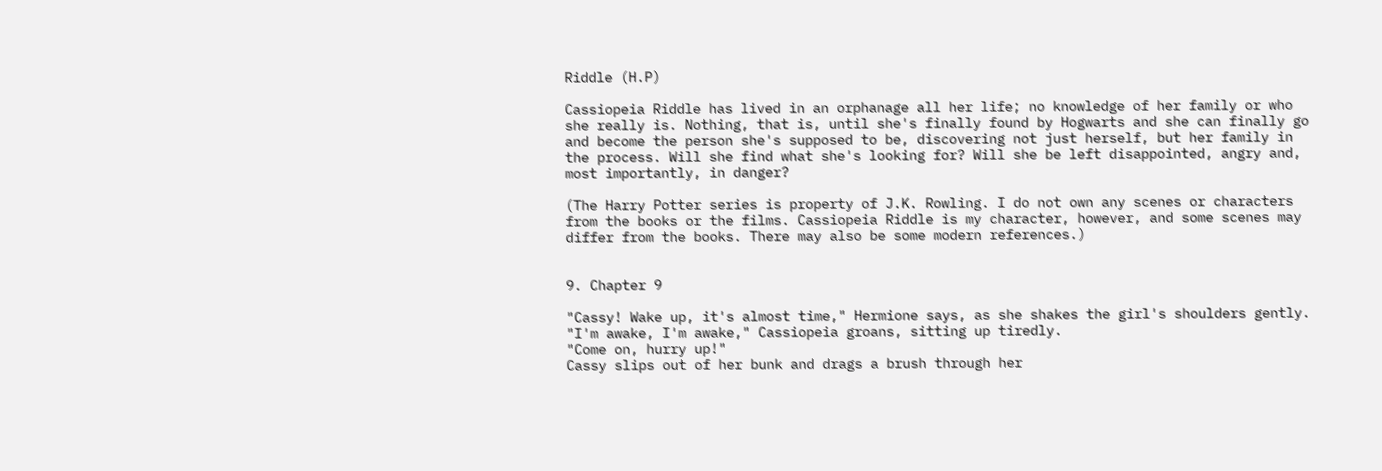Riddle (H.P)

Cassiopeia Riddle has lived in an orphanage all her life; no knowledge of her family or who she really is. Nothing, that is, until she's finally found by Hogwarts and she can finally go and become the person she's supposed to be, discovering not just herself, but her family in the process. Will she find what she's looking for? Will she be left disappointed, angry and, most importantly, in danger?

(The Harry Potter series is property of J.K. Rowling. I do not own any scenes or characters from the books or the films. Cassiopeia Riddle is my character, however, and some scenes may differ from the books. There may also be some modern references.)


9. Chapter 9

"Cassy! Wake up, it's almost time," Hermione says, as she shakes the girl's shoulders gently.
"I'm awake, I'm awake," Cassiopeia groans, sitting up tiredly.
"Come on, hurry up!"
Cassy slips out of her bunk and drags a brush through her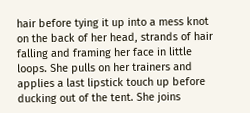hair before tying it up into a mess knot on the back of her head, strands of hair falling and framing her face in little loops. She pulls on her trainers and applies a last lipstick touch up before ducking out of the tent. She joins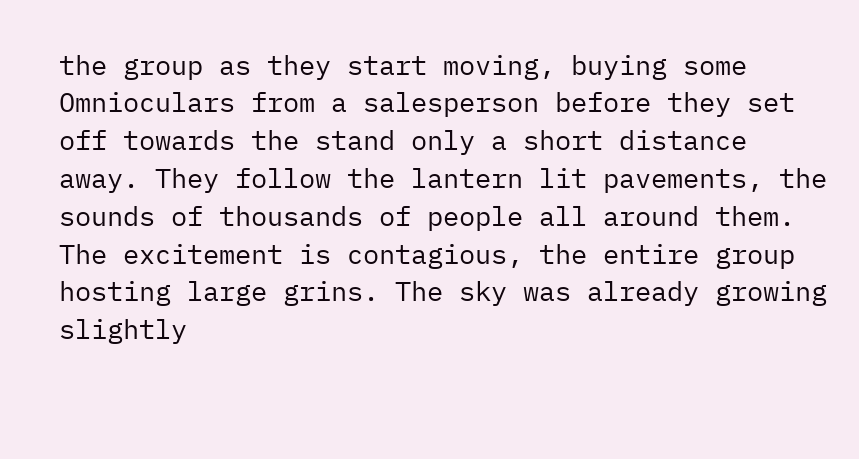the group as they start moving, buying some Omnioculars from a salesperson before they set off towards the stand only a short distance away. They follow the lantern lit pavements, the sounds of thousands of people all around them. The excitement is contagious, the entire group hosting large grins. The sky was already growing slightly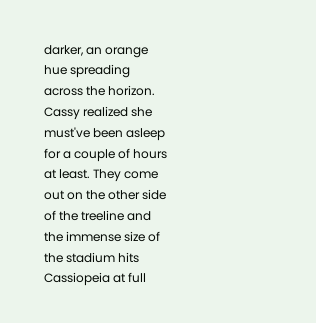darker, an orange hue spreading across the horizon. Cassy realized she must've been asleep for a couple of hours at least. They come out on the other side of the treeline and the immense size of the stadium hits Cassiopeia at full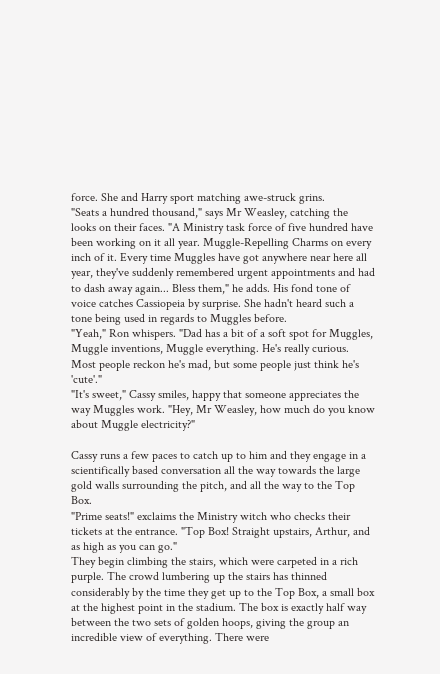force. She and Harry sport matching awe-struck grins.
"Seats a hundred thousand," says Mr Weasley, catching the looks on their faces. "A Ministry task force of five hundred have been working on it all year. Muggle-Repelling Charms on every inch of it. Every time Muggles have got anywhere near here all year, they've suddenly remembered urgent appointments and had to dash away again... Bless them," he adds. His fond tone of voice catches Cassiopeia by surprise. She hadn't heard such a tone being used in regards to Muggles before.
"Yeah," Ron whispers. "Dad has a bit of a soft spot for Muggles, Muggle inventions, Muggle everything. He's really curious. Most people reckon he's mad, but some people just think he's 'cute'."
"It's sweet," Cassy smiles, happy that someone appreciates the way Muggles work. "Hey, Mr Weasley, how much do you know about Muggle electricity?"

Cassy runs a few paces to catch up to him and they engage in a scientifically based conversation all the way towards the large gold walls surrounding the pitch, and all the way to the Top Box.
"Prime seats!" exclaims the Ministry witch who checks their tickets at the entrance. "Top Box! Straight upstairs, Arthur, and as high as you can go."
They begin climbing the stairs, which were carpeted in a rich purple. The crowd lumbering up the stairs has thinned considerably by the time they get up to the Top Box, a small box at the highest point in the stadium. The box is exactly half way between the two sets of golden hoops, giving the group an incredible view of everything. There were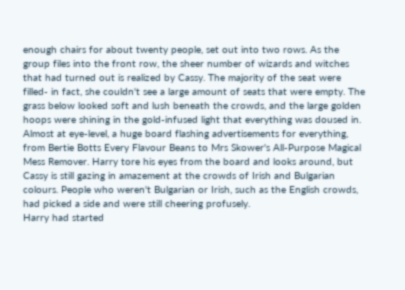enough chairs for about twenty people, set out into two rows. As the group files into the front row, the sheer number of wizards and witches that had turned out is realized by Cassy. The majority of the seat were filled- in fact, she couldn't see a large amount of seats that were empty. The grass below looked soft and lush beneath the crowds, and the large golden hoops were shining in the gold-infused light that everything was doused in. Almost at eye-level, a huge board flashing advertisements for everything, from Bertie Botts Every Flavour Beans to Mrs Skower's All-Purpose Magical Mess Remover. Harry tore his eyes from the board and looks around, but Cassy is still gazing in amazement at the crowds of Irish and Bulgarian colours. People who weren't Bulgarian or Irish, such as the English crowds, had picked a side and were still cheering profusely.
Harry had started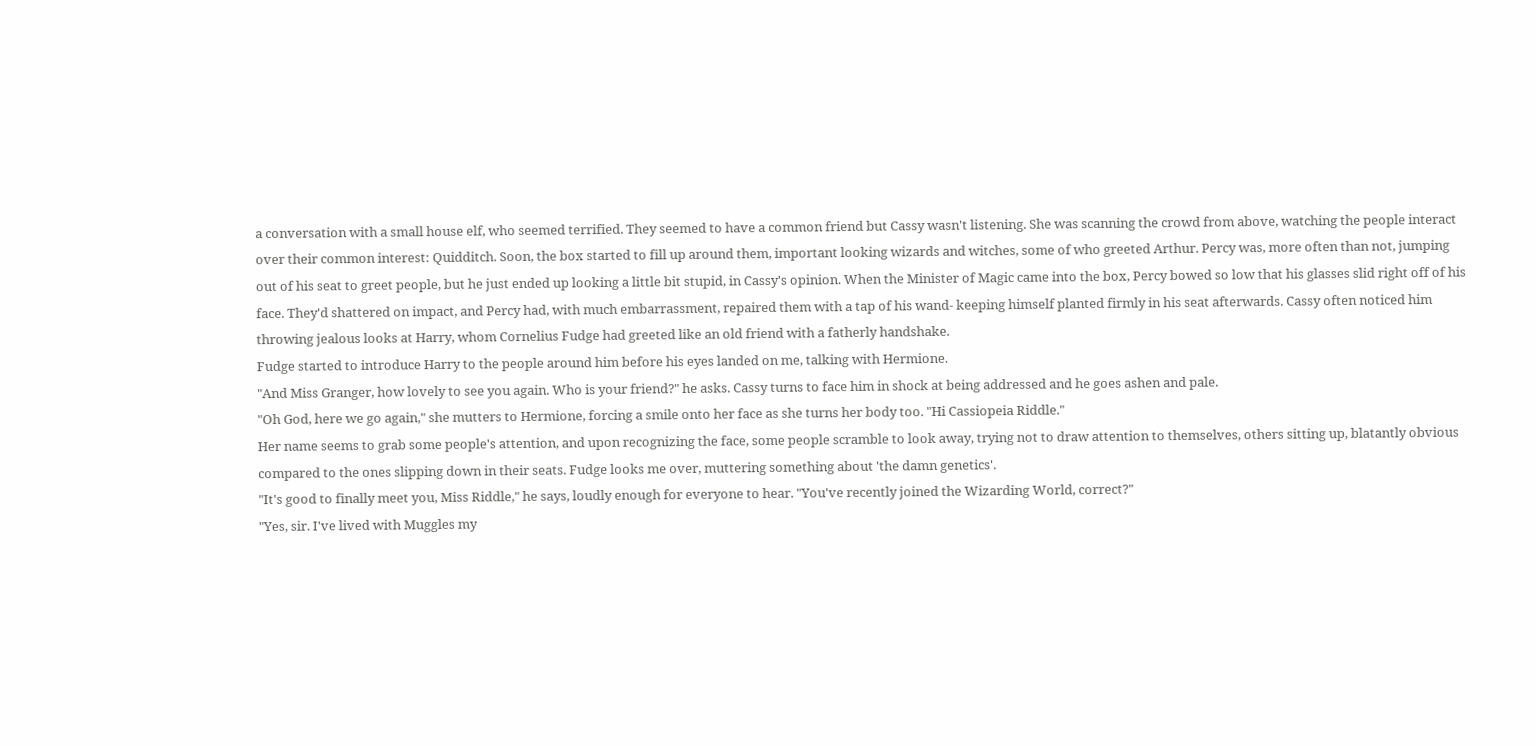a conversation with a small house elf, who seemed terrified. They seemed to have a common friend but Cassy wasn't listening. She was scanning the crowd from above, watching the people interact over their common interest: Quidditch. Soon, the box started to fill up around them, important looking wizards and witches, some of who greeted Arthur. Percy was, more often than not, jumping out of his seat to greet people, but he just ended up looking a little bit stupid, in Cassy's opinion. When the Minister of Magic came into the box, Percy bowed so low that his glasses slid right off of his face. They'd shattered on impact, and Percy had, with much embarrassment, repaired them with a tap of his wand- keeping himself planted firmly in his seat afterwards. Cassy often noticed him throwing jealous looks at Harry, whom Cornelius Fudge had greeted like an old friend with a fatherly handshake.
Fudge started to introduce Harry to the people around him before his eyes landed on me, talking with Hermione.
"And Miss Granger, how lovely to see you again. Who is your friend?" he asks. Cassy turns to face him in shock at being addressed and he goes ashen and pale.
"Oh God, here we go again," she mutters to Hermione, forcing a smile onto her face as she turns her body too. "Hi Cassiopeia Riddle."
Her name seems to grab some people's attention, and upon recognizing the face, some people scramble to look away, trying not to draw attention to themselves, others sitting up, blatantly obvious compared to the ones slipping down in their seats. Fudge looks me over, muttering something about 'the damn genetics'.
"It's good to finally meet you, Miss Riddle," he says, loudly enough for everyone to hear. "You've recently joined the Wizarding World, correct?"
"Yes, sir. I've lived with Muggles my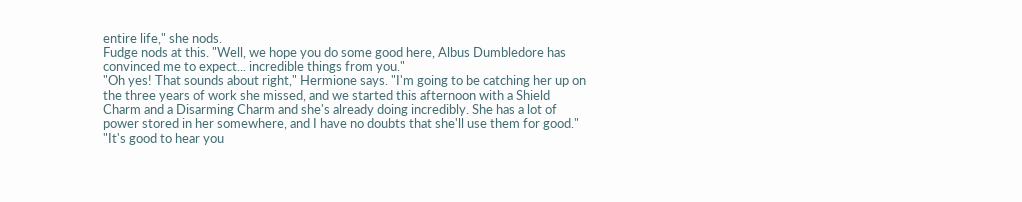entire life," she nods.
Fudge nods at this. "Well, we hope you do some good here, Albus Dumbledore has convinced me to expect... incredible things from you."
"Oh yes! That sounds about right," Hermione says. "I'm going to be catching her up on the three years of work she missed, and we started this afternoon with a Shield Charm and a Disarming Charm and she's already doing incredibly. She has a lot of power stored in her somewhere, and I have no doubts that she'll use them for good."
"It's good to hear you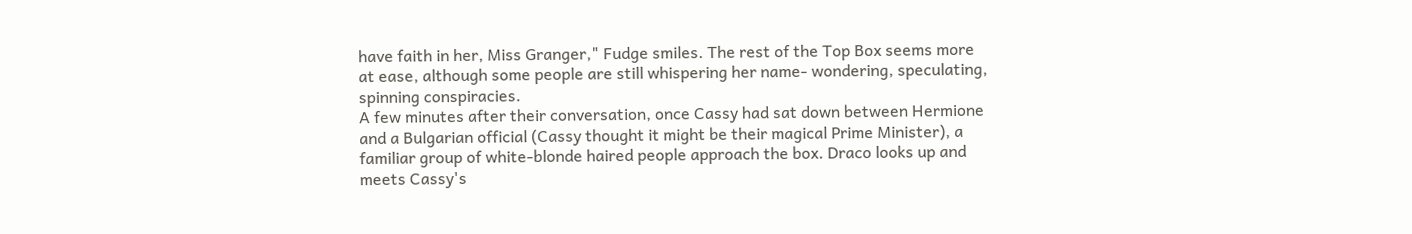have faith in her, Miss Granger," Fudge smiles. The rest of the Top Box seems more at ease, although some people are still whispering her name- wondering, speculating, spinning conspiracies.
A few minutes after their conversation, once Cassy had sat down between Hermione and a Bulgarian official (Cassy thought it might be their magical Prime Minister), a familiar group of white-blonde haired people approach the box. Draco looks up and meets Cassy's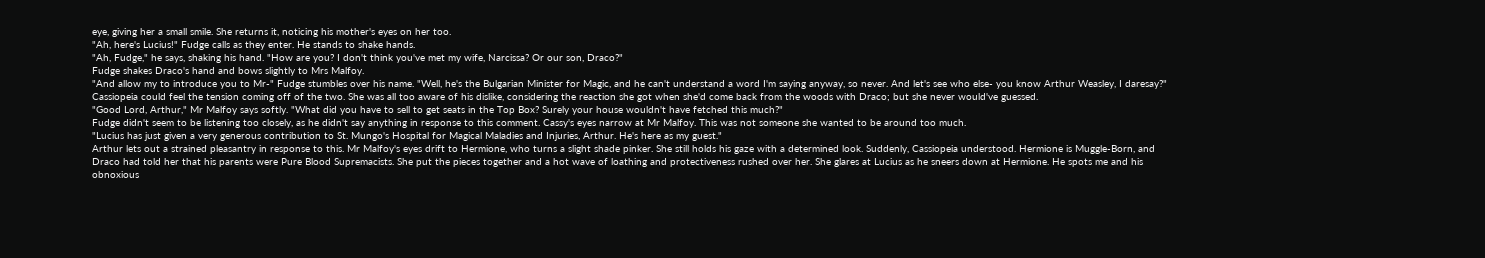eye, giving her a small smile. She returns it, noticing his mother's eyes on her too.
"Ah, here's Lucius!" Fudge calls as they enter. He stands to shake hands.
"Ah, Fudge," he says, shaking his hand. "How are you? I don't think you've met my wife, Narcissa? Or our son, Draco?"
Fudge shakes Draco's hand and bows slightly to Mrs Malfoy.
"And allow my to introduce you to Mr-" Fudge stumbles over his name. "Well, he's the Bulgarian Minister for Magic, and he can't understand a word I'm saying anyway, so never. And let's see who else- you know Arthur Weasley, I daresay?"
Cassiopeia could feel the tension coming off of the two. She was all too aware of his dislike, considering the reaction she got when she'd come back from the woods with Draco; but she never would've guessed.
"Good Lord, Arthur," Mr Malfoy says softly. "What did you have to sell to get seats in the Top Box? Surely your house wouldn't have fetched this much?"
Fudge didn't seem to be listening too closely, as he didn't say anything in response to this comment. Cassy's eyes narrow at Mr Malfoy. This was not someone she wanted to be around too much.
"Lucius has just given a very generous contribution to St. Mungo's Hospital for Magical Maladies and Injuries, Arthur. He's here as my guest."
Arthur lets out a strained pleasantry in response to this. Mr Malfoy's eyes drift to Hermione, who turns a slight shade pinker. She still holds his gaze with a determined look. Suddenly, Cassiopeia understood. Hermione is Muggle-Born, and Draco had told her that his parents were Pure Blood Supremacists. She put the pieces together and a hot wave of loathing and protectiveness rushed over her. She glares at Lucius as he sneers down at Hermione. He spots me and his obnoxious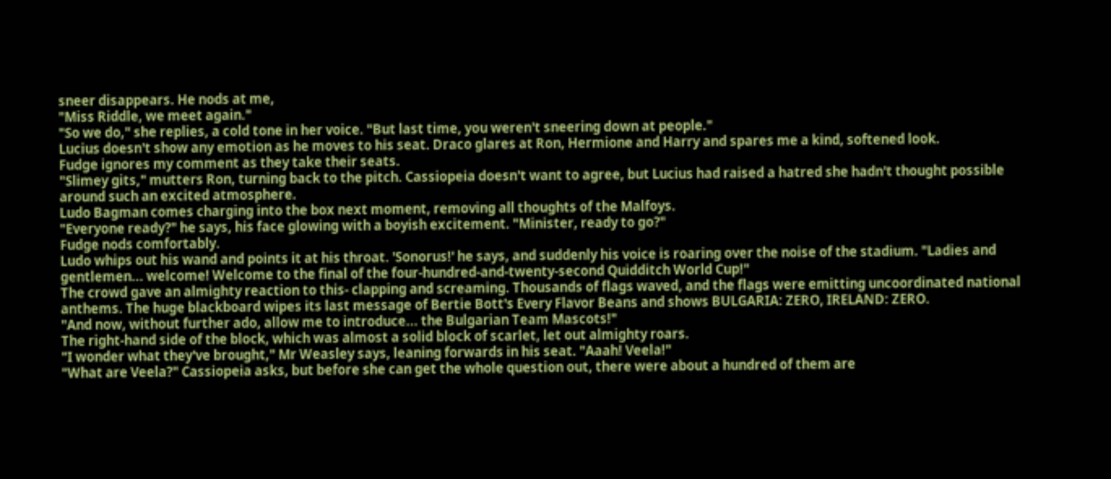sneer disappears. He nods at me,
"Miss Riddle, we meet again."
"So we do," she replies, a cold tone in her voice. "But last time, you weren't sneering down at people."
Lucius doesn't show any emotion as he moves to his seat. Draco glares at Ron, Hermione and Harry and spares me a kind, softened look.
Fudge ignores my comment as they take their seats.
"Slimey gits," mutters Ron, turning back to the pitch. Cassiopeia doesn't want to agree, but Lucius had raised a hatred she hadn't thought possible around such an excited atmosphere.
Ludo Bagman comes charging into the box next moment, removing all thoughts of the Malfoys.
"Everyone ready?" he says, his face glowing with a boyish excitement. "Minister, ready to go?"
Fudge nods comfortably.
Ludo whips out his wand and points it at his throat. 'Sonorus!' he says, and suddenly his voice is roaring over the noise of the stadium. "Ladies and gentlemen... welcome! Welcome to the final of the four-hundred-and-twenty-second Quidditch World Cup!"
The crowd gave an almighty reaction to this- clapping and screaming. Thousands of flags waved, and the flags were emitting uncoordinated national anthems. The huge blackboard wipes its last message of Bertie Bott's Every Flavor Beans and shows BULGARIA: ZERO, IRELAND: ZERO.
"And now, without further ado, allow me to introduce... the Bulgarian Team Mascots!"
The right-hand side of the block, which was almost a solid block of scarlet, let out almighty roars.
"I wonder what they've brought," Mr Weasley says, leaning forwards in his seat. "Aaah! Veela!"
"What are Veela?" Cassiopeia asks, but before she can get the whole question out, there were about a hundred of them are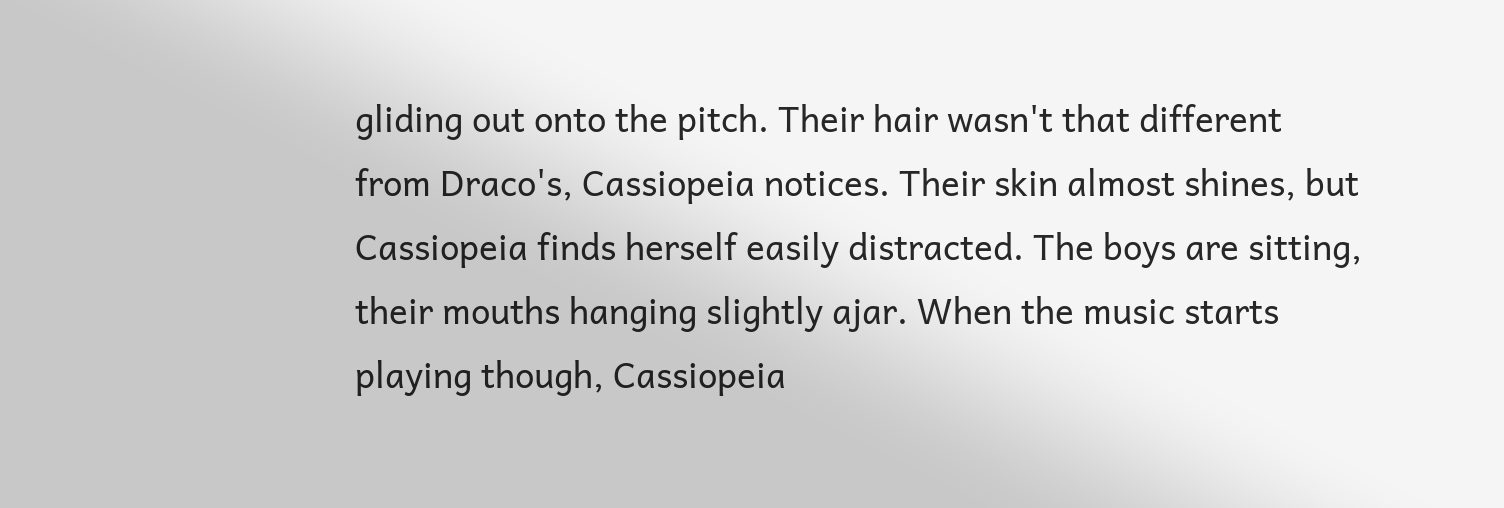gliding out onto the pitch. Their hair wasn't that different from Draco's, Cassiopeia notices. Their skin almost shines, but Cassiopeia finds herself easily distracted. The boys are sitting, their mouths hanging slightly ajar. When the music starts playing though, Cassiopeia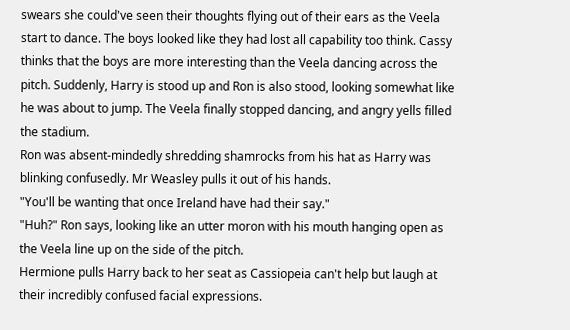swears she could've seen their thoughts flying out of their ears as the Veela start to dance. The boys looked like they had lost all capability too think. Cassy thinks that the boys are more interesting than the Veela dancing across the pitch. Suddenly, Harry is stood up and Ron is also stood, looking somewhat like he was about to jump. The Veela finally stopped dancing, and angry yells filled the stadium.
Ron was absent-mindedly shredding shamrocks from his hat as Harry was blinking confusedly. Mr Weasley pulls it out of his hands.
"You'll be wanting that once Ireland have had their say."
"Huh?" Ron says, looking like an utter moron with his mouth hanging open as the Veela line up on the side of the pitch.
Hermione pulls Harry back to her seat as Cassiopeia can't help but laugh at their incredibly confused facial expressions.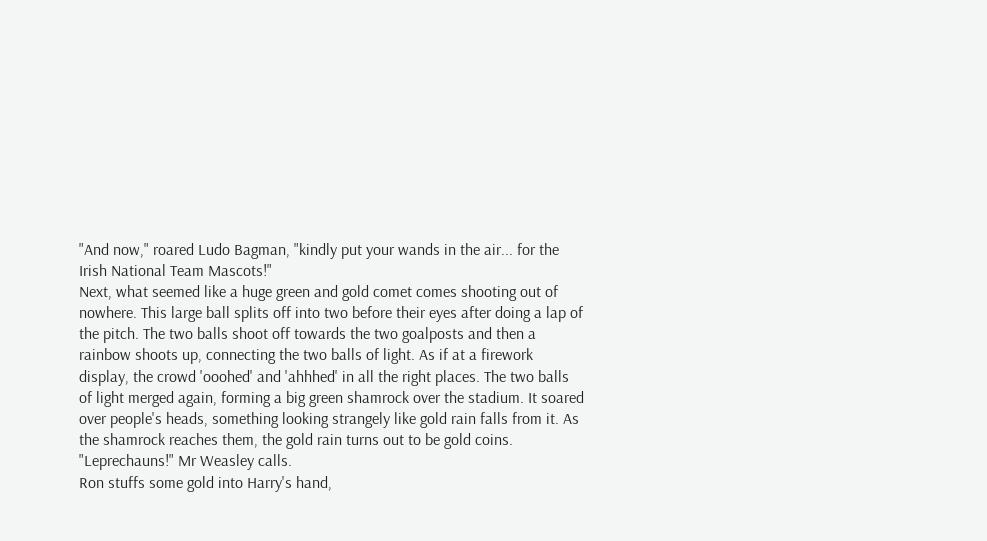"And now," roared Ludo Bagman, "kindly put your wands in the air... for the Irish National Team Mascots!"
Next, what seemed like a huge green and gold comet comes shooting out of nowhere. This large ball splits off into two before their eyes after doing a lap of the pitch. The two balls shoot off towards the two goalposts and then a rainbow shoots up, connecting the two balls of light. As if at a firework display, the crowd 'ooohed' and 'ahhhed' in all the right places. The two balls of light merged again, forming a big green shamrock over the stadium. It soared over people's heads, something looking strangely like gold rain falls from it. As the shamrock reaches them, the gold rain turns out to be gold coins.
"Leprechauns!" Mr Weasley calls.
Ron stuffs some gold into Harry's hand,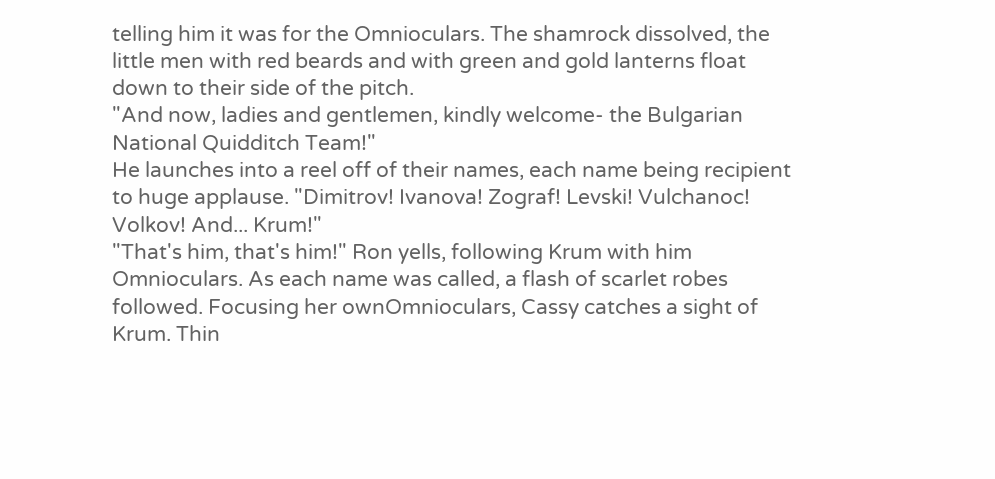telling him it was for the Omnioculars. The shamrock dissolved, the little men with red beards and with green and gold lanterns float down to their side of the pitch.
"And now, ladies and gentlemen, kindly welcome- the Bulgarian National Quidditch Team!"
He launches into a reel off of their names, each name being recipient to huge applause. "Dimitrov! Ivanova! Zograf! Levski! Vulchanoc! Volkov! And... Krum!"
"That's him, that's him!" Ron yells, following Krum with him Omnioculars. As each name was called, a flash of scarlet robes followed. Focusing her ownOmnioculars, Cassy catches a sight of Krum. Thin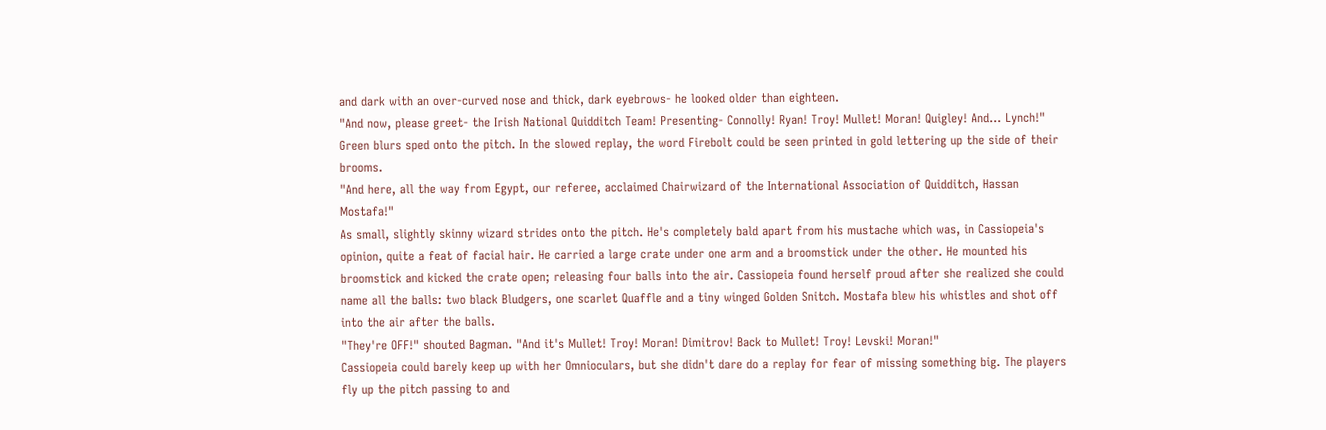and dark with an over-curved nose and thick, dark eyebrows- he looked older than eighteen.
"And now, please greet- the Irish National Quidditch Team! Presenting- Connolly! Ryan! Troy! Mullet! Moran! Quigley! And... Lynch!"
Green blurs sped onto the pitch. In the slowed replay, the word Firebolt could be seen printed in gold lettering up the side of their brooms.
"And here, all the way from Egypt, our referee, acclaimed Chairwizard of the International Association of Quidditch, Hassan Mostafa!"
As small, slightly skinny wizard strides onto the pitch. He's completely bald apart from his mustache which was, in Cassiopeia's opinion, quite a feat of facial hair. He carried a large crate under one arm and a broomstick under the other. He mounted his broomstick and kicked the crate open; releasing four balls into the air. Cassiopeia found herself proud after she realized she could name all the balls: two black Bludgers, one scarlet Quaffle and a tiny winged Golden Snitch. Mostafa blew his whistles and shot off into the air after the balls.
"They're OFF!" shouted Bagman. "And it's Mullet! Troy! Moran! Dimitrov! Back to Mullet! Troy! Levski! Moran!"
Cassiopeia could barely keep up with her Omnioculars, but she didn't dare do a replay for fear of missing something big. The players fly up the pitch passing to and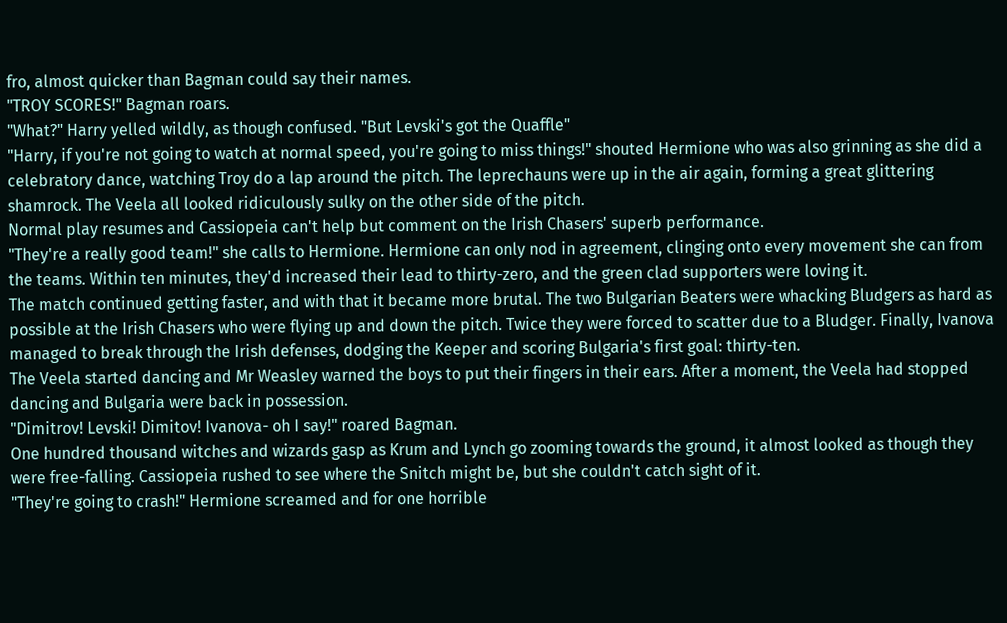fro, almost quicker than Bagman could say their names.
"TROY SCORES!" Bagman roars.
"What?" Harry yelled wildly, as though confused. "But Levski's got the Quaffle"
"Harry, if you're not going to watch at normal speed, you're going to miss things!" shouted Hermione who was also grinning as she did a celebratory dance, watching Troy do a lap around the pitch. The leprechauns were up in the air again, forming a great glittering shamrock. The Veela all looked ridiculously sulky on the other side of the pitch.
Normal play resumes and Cassiopeia can't help but comment on the Irish Chasers' superb performance.
"They're a really good team!" she calls to Hermione. Hermione can only nod in agreement, clinging onto every movement she can from the teams. Within ten minutes, they'd increased their lead to thirty-zero, and the green clad supporters were loving it.
The match continued getting faster, and with that it became more brutal. The two Bulgarian Beaters were whacking Bludgers as hard as possible at the Irish Chasers who were flying up and down the pitch. Twice they were forced to scatter due to a Bludger. Finally, Ivanova managed to break through the Irish defenses, dodging the Keeper and scoring Bulgaria's first goal: thirty-ten.
The Veela started dancing and Mr Weasley warned the boys to put their fingers in their ears. After a moment, the Veela had stopped dancing and Bulgaria were back in possession.
"Dimitrov! Levski! Dimitov! Ivanova- oh I say!" roared Bagman.
One hundred thousand witches and wizards gasp as Krum and Lynch go zooming towards the ground, it almost looked as though they were free-falling. Cassiopeia rushed to see where the Snitch might be, but she couldn't catch sight of it.
"They're going to crash!" Hermione screamed and for one horrible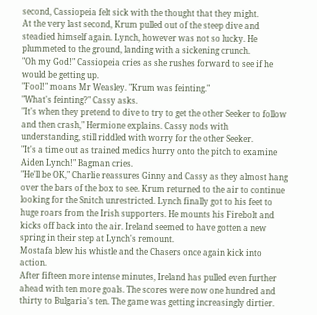second, Cassiopeia felt sick with the thought that they might.
At the very last second, Krum pulled out of the steep dive and steadied himself again. Lynch, however was not so lucky. He plummeted to the ground, landing with a sickening crunch.
"Oh my God!" Cassiopeia cries as she rushes forward to see if he would be getting up.
"Fool!" moans Mr Weasley. "Krum was feinting."
"What's feinting?" Cassy asks.
"It's when they pretend to dive to try to get the other Seeker to follow and then crash," Hermione explains. Cassy nods with understanding, still riddled with worry for the other Seeker.
"It's a time out as trained medics hurry onto the pitch to examine Aiden Lynch!" Bagman cries.
"He'll be OK," Charlie reassures Ginny and Cassy as they almost hang over the bars of the box to see. Krum returned to the air to continue looking for the Snitch unrestricted. Lynch finally got to his feet to huge roars from the Irish supporters. He mounts his Firebolt and kicks off back into the air. Ireland seemed to have gotten a new spring in their step at Lynch's remount.
Mostafa blew his whistle and the Chasers once again kick into action.
After fifteen more intense minutes, Ireland has pulled even further ahead with ten more goals. The scores were now one hundred and thirty to Bulgaria's ten. The game was getting increasingly dirtier.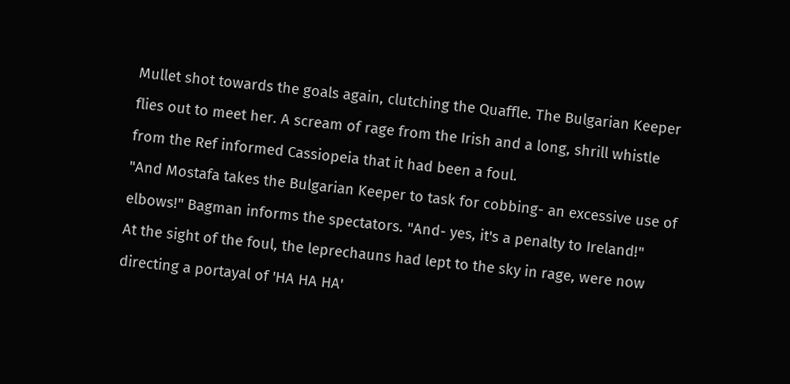Mullet shot towards the goals again, clutching the Quaffle. The Bulgarian Keeper flies out to meet her. A scream of rage from the Irish and a long, shrill whistle from the Ref informed Cassiopeia that it had been a foul.
"And Mostafa takes the Bulgarian Keeper to task for cobbing- an excessive use of elbows!" Bagman informs the spectators. "And- yes, it's a penalty to Ireland!"
At the sight of the foul, the leprechauns had lept to the sky in rage, were now directing a portayal of 'HA HA HA'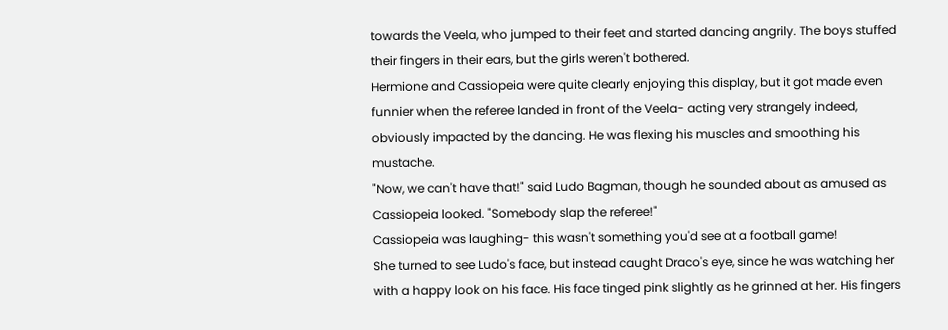towards the Veela, who jumped to their feet and started dancing angrily. The boys stuffed their fingers in their ears, but the girls weren't bothered.
Hermione and Cassiopeia were quite clearly enjoying this display, but it got made even funnier when the referee landed in front of the Veela- acting very strangely indeed, obviously impacted by the dancing. He was flexing his muscles and smoothing his mustache.
"Now, we can't have that!" said Ludo Bagman, though he sounded about as amused as Cassiopeia looked. "Somebody slap the referee!"
Cassiopeia was laughing- this wasn't something you'd see at a football game!
She turned to see Ludo's face, but instead caught Draco's eye, since he was watching her with a happy look on his face. His face tinged pink slightly as he grinned at her. His fingers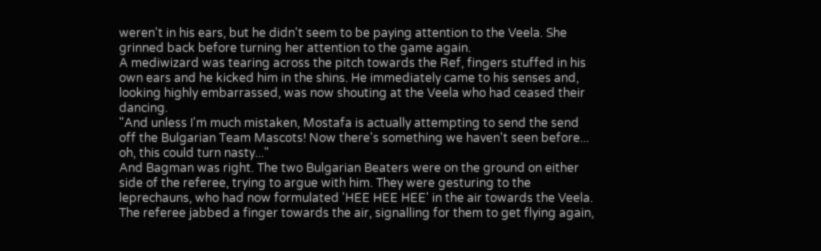weren't in his ears, but he didn't seem to be paying attention to the Veela. She grinned back before turning her attention to the game again.
A mediwizard was tearing across the pitch towards the Ref, fingers stuffed in his own ears and he kicked him in the shins. He immediately came to his senses and, looking highly embarrassed, was now shouting at the Veela who had ceased their dancing.
"And unless I'm much mistaken, Mostafa is actually attempting to send the send off the Bulgarian Team Mascots! Now there's something we haven't seen before... oh, this could turn nasty..."
And Bagman was right. The two Bulgarian Beaters were on the ground on either side of the referee, trying to argue with him. They were gesturing to the leprechauns, who had now formulated 'HEE HEE HEE' in the air towards the Veela. The referee jabbed a finger towards the air, signalling for them to get flying again,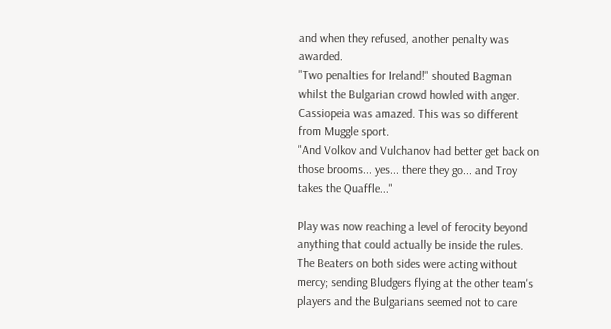and when they refused, another penalty was awarded.
"Two penalties for Ireland!" shouted Bagman whilst the Bulgarian crowd howled with anger. Cassiopeia was amazed. This was so different from Muggle sport.
"And Volkov and Vulchanov had better get back on those brooms... yes... there they go... and Troy takes the Quaffle..."

Play was now reaching a level of ferocity beyond anything that could actually be inside the rules. The Beaters on both sides were acting without mercy; sending Bludgers flying at the other team's players and the Bulgarians seemed not to care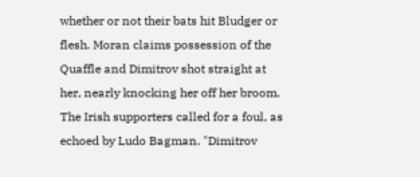whether or not their bats hit Bludger or flesh. Moran claims possession of the Quaffle and Dimitrov shot straight at her, nearly knocking her off her broom.
The Irish supporters called for a foul, as echoed by Ludo Bagman. "Dimitrov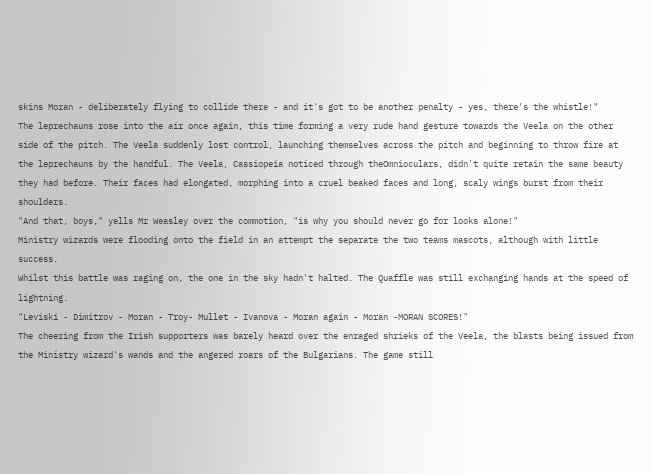skins Moran - deliberately flying to collide there - and it's got to be another penalty - yes, there's the whistle!"
The leprechauns rose into the air once again, this time forming a very rude hand gesture towards the Veela on the other side of the pitch. The Veela suddenly lost control, launching themselves across the pitch and beginning to throw fire at the leprechauns by the handful. The Veela, Cassiopeia noticed through theOmnioculars, didn't quite retain the same beauty they had before. Their faces had elongated, morphing into a cruel beaked faces and long, scaly wings burst from their shoulders.
"And that, boys," yells Mr Weasley over the commotion, "is why you should never go for looks alone!"
Ministry wizards were flooding onto the field in an attempt the separate the two teams mascots, although with little success.
Whilst this battle was raging on, the one in the sky hadn't halted. The Quaffle was still exchanging hands at the speed of lightning.
"Leviski - Dimitrov - Moran - Troy- Mullet - Ivanova - Moran again - Moran -MORAN SCORES!"
The cheering from the Irish supporters was barely heard over the enraged shrieks of the Veela, the blasts being issued from the Ministry wizard's wands and the angered roars of the Bulgarians. The game still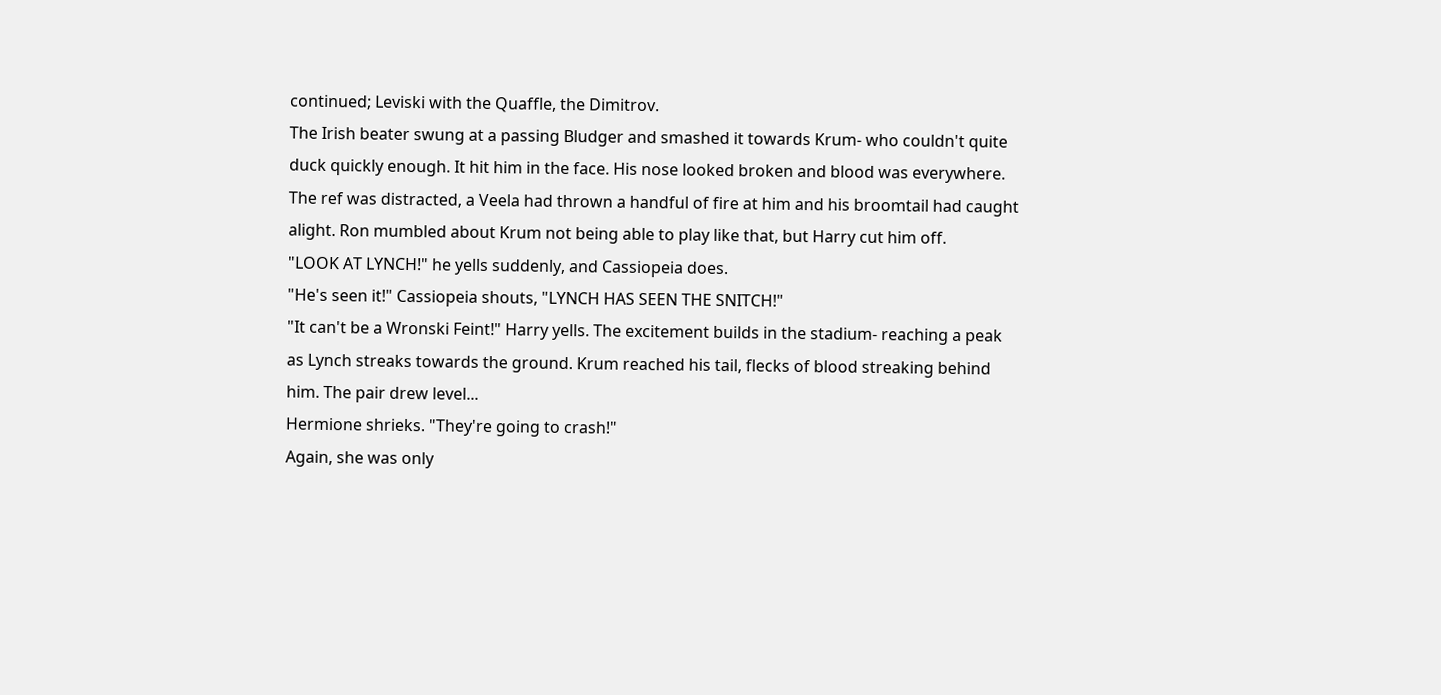continued; Leviski with the Quaffle, the Dimitrov.
The Irish beater swung at a passing Bludger and smashed it towards Krum- who couldn't quite duck quickly enough. It hit him in the face. His nose looked broken and blood was everywhere. The ref was distracted, a Veela had thrown a handful of fire at him and his broomtail had caught alight. Ron mumbled about Krum not being able to play like that, but Harry cut him off.
"LOOK AT LYNCH!" he yells suddenly, and Cassiopeia does.
"He's seen it!" Cassiopeia shouts, "LYNCH HAS SEEN THE SNITCH!"
"It can't be a Wronski Feint!" Harry yells. The excitement builds in the stadium- reaching a peak as Lynch streaks towards the ground. Krum reached his tail, flecks of blood streaking behind him. The pair drew level...
Hermione shrieks. "They're going to crash!"
Again, she was only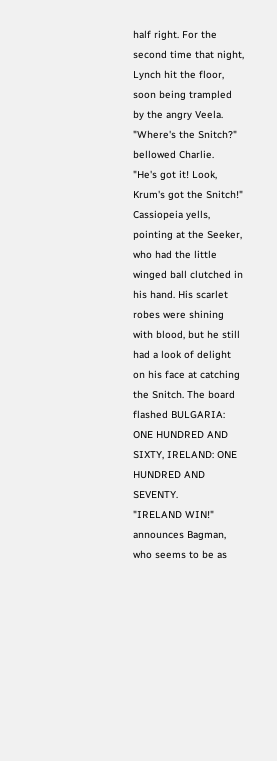half right. For the second time that night, Lynch hit the floor, soon being trampled by the angry Veela.
"Where's the Snitch?" bellowed Charlie.
"He's got it! Look, Krum's got the Snitch!" Cassiopeia yells, pointing at the Seeker, who had the little winged ball clutched in his hand. His scarlet robes were shining with blood, but he still had a look of delight on his face at catching the Snitch. The board flashed BULGARIA: ONE HUNDRED AND SIXTY, IRELAND: ONE HUNDRED AND SEVENTY.
"IRELAND WIN!" announces Bagman, who seems to be as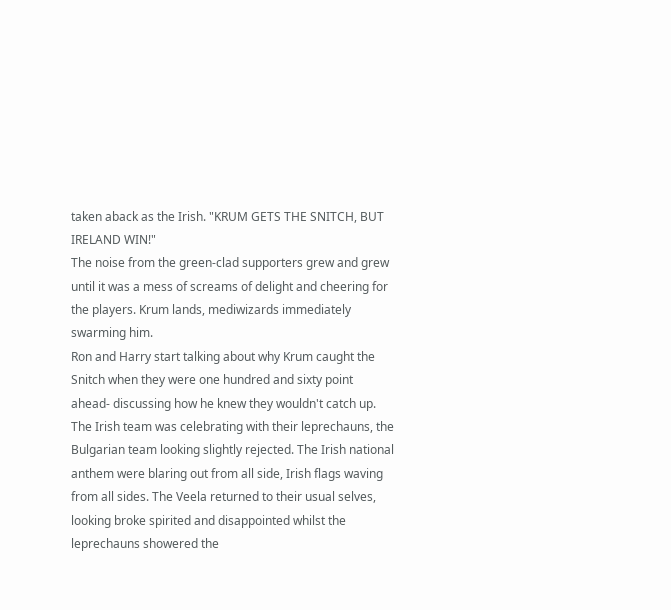taken aback as the Irish. "KRUM GETS THE SNITCH, BUT IRELAND WIN!"
The noise from the green-clad supporters grew and grew until it was a mess of screams of delight and cheering for the players. Krum lands, mediwizards immediately swarming him.
Ron and Harry start talking about why Krum caught the Snitch when they were one hundred and sixty point ahead- discussing how he knew they wouldn't catch up. The Irish team was celebrating with their leprechauns, the Bulgarian team looking slightly rejected. The Irish national anthem were blaring out from all side, Irish flags waving from all sides. The Veela returned to their usual selves, looking broke spirited and disappointed whilst the leprechauns showered the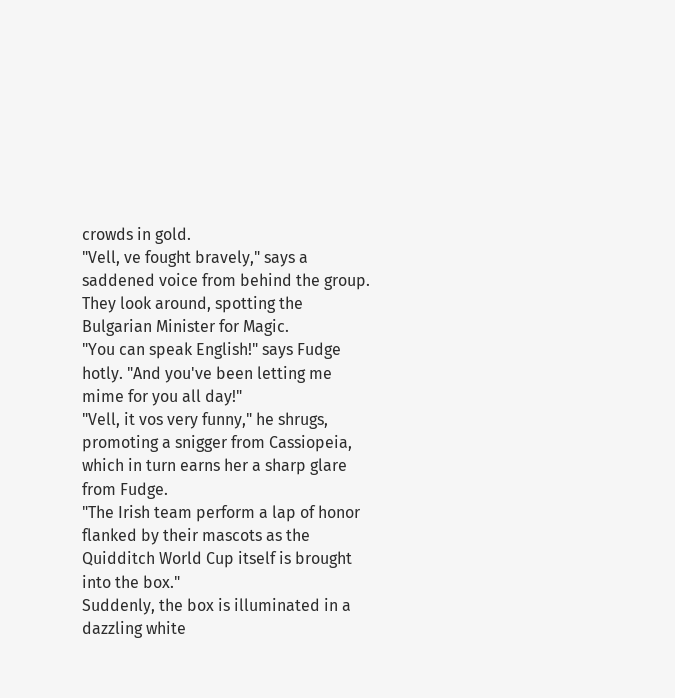crowds in gold.
"Vell, ve fought bravely," says a saddened voice from behind the group. They look around, spotting the Bulgarian Minister for Magic.
"You can speak English!" says Fudge hotly. "And you've been letting me mime for you all day!"
"Vell, it vos very funny," he shrugs, promoting a snigger from Cassiopeia, which in turn earns her a sharp glare from Fudge.
"The Irish team perform a lap of honor flanked by their mascots as the Quidditch World Cup itself is brought into the box."
Suddenly, the box is illuminated in a dazzling white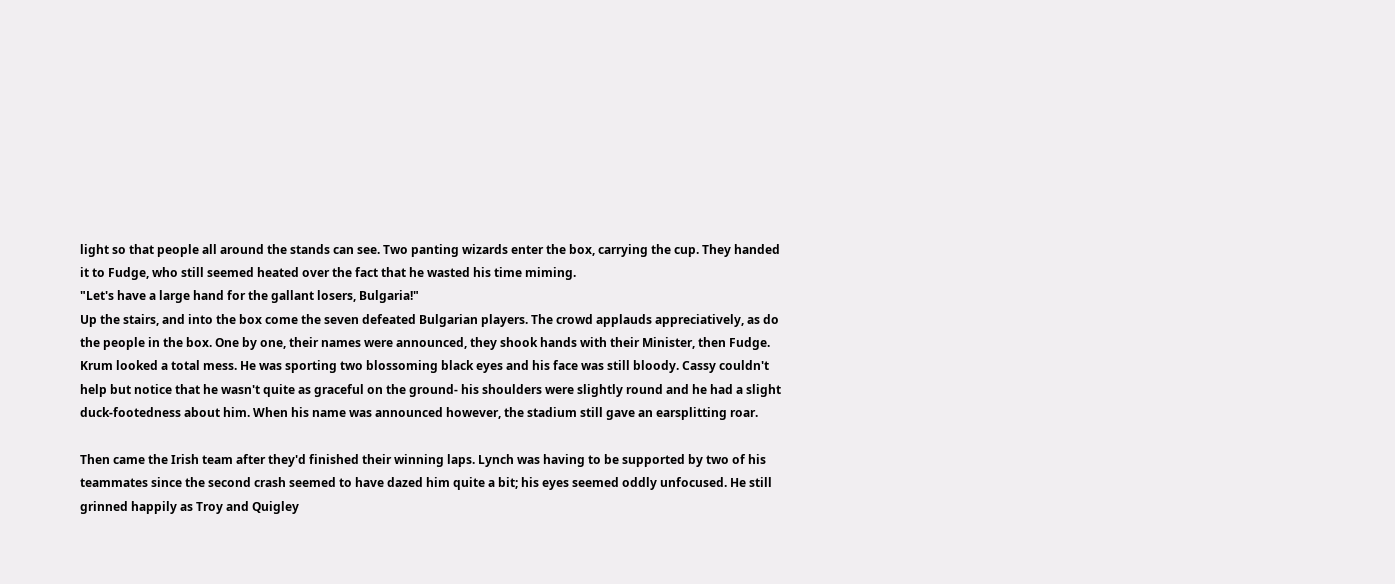light so that people all around the stands can see. Two panting wizards enter the box, carrying the cup. They handed it to Fudge, who still seemed heated over the fact that he wasted his time miming.
"Let's have a large hand for the gallant losers, Bulgaria!"
Up the stairs, and into the box come the seven defeated Bulgarian players. The crowd applauds appreciatively, as do the people in the box. One by one, their names were announced, they shook hands with their Minister, then Fudge. Krum looked a total mess. He was sporting two blossoming black eyes and his face was still bloody. Cassy couldn't help but notice that he wasn't quite as graceful on the ground- his shoulders were slightly round and he had a slight duck-footedness about him. When his name was announced however, the stadium still gave an earsplitting roar.

Then came the Irish team after they'd finished their winning laps. Lynch was having to be supported by two of his teammates since the second crash seemed to have dazed him quite a bit; his eyes seemed oddly unfocused. He still grinned happily as Troy and Quigley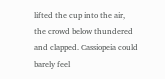lifted the cup into the air, the crowd below thundered and clapped. Cassiopeia could barely feel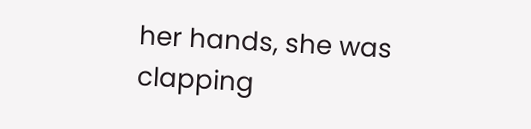her hands, she was clapping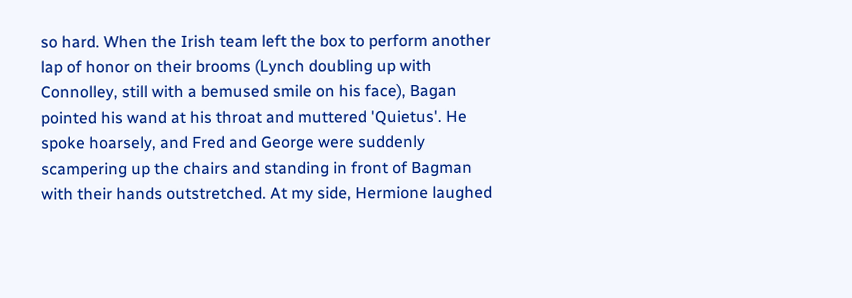so hard. When the Irish team left the box to perform another lap of honor on their brooms (Lynch doubling up with Connolley, still with a bemused smile on his face), Bagan pointed his wand at his throat and muttered 'Quietus'. He spoke hoarsely, and Fred and George were suddenly scampering up the chairs and standing in front of Bagman with their hands outstretched. At my side, Hermione laughed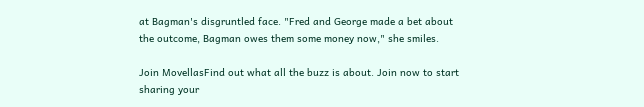at Bagman's disgruntled face. "Fred and George made a bet about the outcome, Bagman owes them some money now," she smiles.

Join MovellasFind out what all the buzz is about. Join now to start sharing your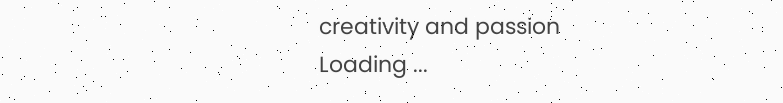creativity and passion
Loading ...